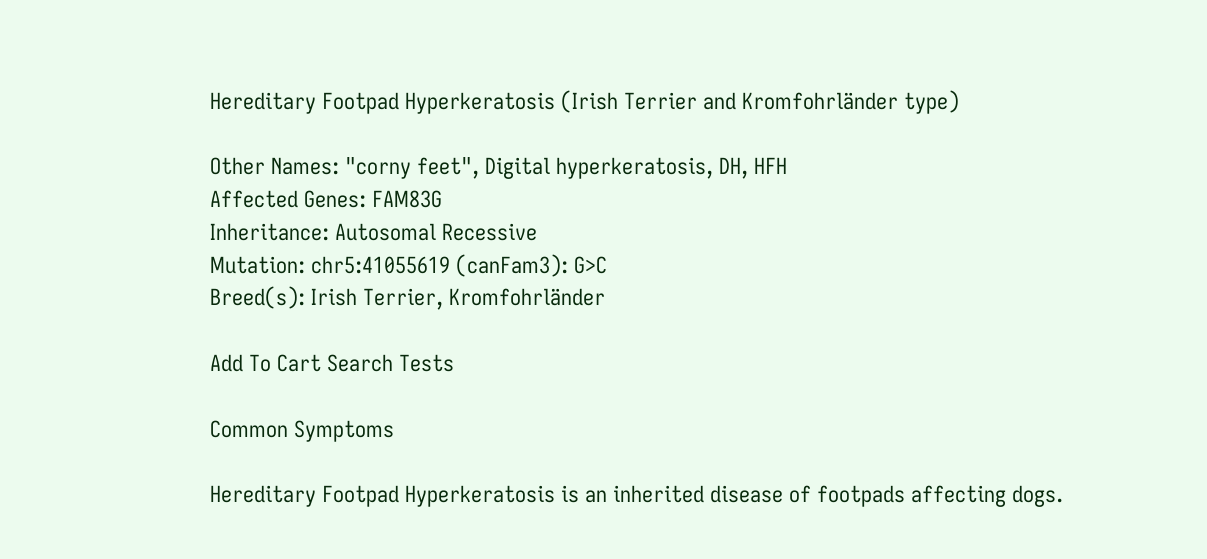Hereditary Footpad Hyperkeratosis (Irish Terrier and Kromfohrländer type)

Other Names: "corny feet", Digital hyperkeratosis, DH, HFH
Affected Genes: FAM83G
Inheritance: Autosomal Recessive
Mutation: chr5:41055619 (canFam3): G>C
Breed(s): Irish Terrier, Kromfohrländer

Add To Cart Search Tests

Common Symptoms

Hereditary Footpad Hyperkeratosis is an inherited disease of footpads affecting dogs.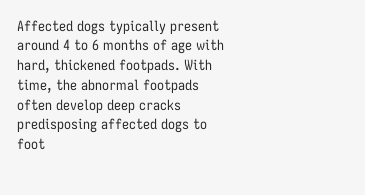Affected dogs typically present around 4 to 6 months of age with hard, thickened footpads. With time, the abnormal footpads often develop deep cracks predisposing affected dogs to foot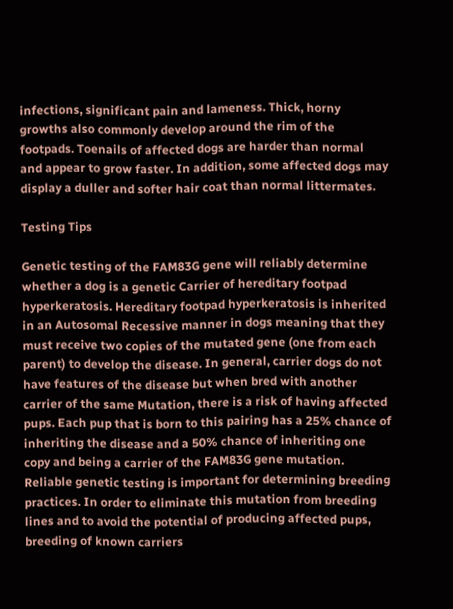infections, significant pain and lameness. Thick, horny growths also commonly develop around the rim of the footpads. Toenails of affected dogs are harder than normal and appear to grow faster. In addition, some affected dogs may display a duller and softer hair coat than normal littermates.

Testing Tips

Genetic testing of the FAM83G gene will reliably determine whether a dog is a genetic Carrier of hereditary footpad hyperkeratosis. Hereditary footpad hyperkeratosis is inherited in an Autosomal Recessive manner in dogs meaning that they must receive two copies of the mutated gene (one from each parent) to develop the disease. In general, carrier dogs do not have features of the disease but when bred with another carrier of the same Mutation, there is a risk of having affected pups. Each pup that is born to this pairing has a 25% chance of inheriting the disease and a 50% chance of inheriting one copy and being a carrier of the FAM83G gene mutation. Reliable genetic testing is important for determining breeding practices. In order to eliminate this mutation from breeding lines and to avoid the potential of producing affected pups, breeding of known carriers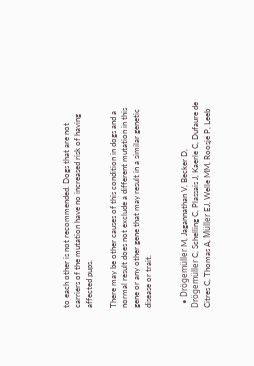to each other is not recommended. Dogs that are not carriers of the mutation have no increased risk of having affected pups.

There may be other causes of this condition in dogs and a normal result does not exclude a different mutation in this gene or any other gene that may result in a similar genetic disease or trait.


  • Drögemüller M, Jagannathan V, Becker D, Drögemüller C, Schelling C, Plassais J, Kaerle C, Dufaure de Citres C, Thomas A, Müller EJ, Welle MM, Roosje P, Leeb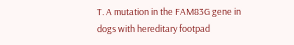T. A mutation in the FAM83G gene in dogs with hereditary footpad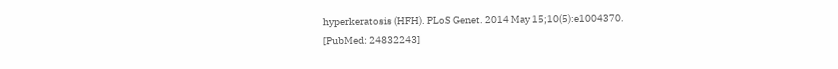hyperkeratosis (HFH). PLoS Genet. 2014 May 15;10(5):e1004370. [PubMed: 24832243]